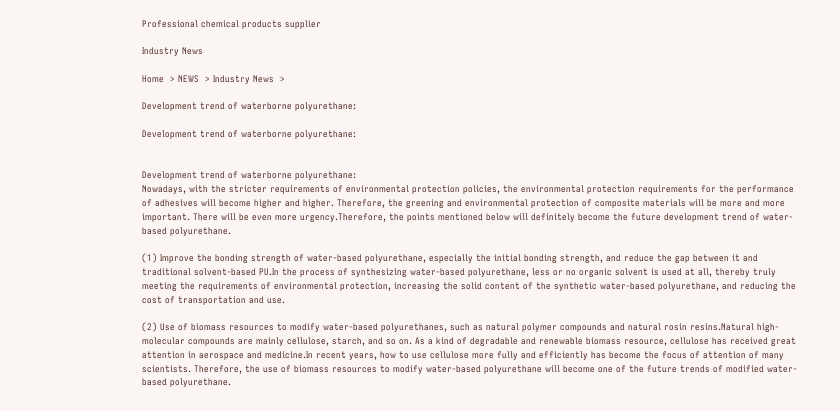Professional chemical products supplier

Industry News

Home  > NEWS  > Industry News  >

Development trend of waterborne polyurethane:

Development trend of waterborne polyurethane:


Development trend of waterborne polyurethane:
Nowadays, with the stricter requirements of environmental protection policies, the environmental protection requirements for the performance of adhesives will become higher and higher. Therefore, the greening and environmental protection of composite materials will be more and more important. There will be even more urgency.Therefore, the points mentioned below will definitely become the future development trend of water-based polyurethane.

(1) Improve the bonding strength of water-based polyurethane, especially the initial bonding strength, and reduce the gap between it and traditional solvent-based PU.In the process of synthesizing water-based polyurethane, less or no organic solvent is used at all, thereby truly meeting the requirements of environmental protection, increasing the solid content of the synthetic water-based polyurethane, and reducing the cost of transportation and use.

(2) Use of biomass resources to modify water-based polyurethanes, such as natural polymer compounds and natural rosin resins.Natural high-molecular compounds are mainly cellulose, starch, and so on. As a kind of degradable and renewable biomass resource, cellulose has received great attention in aerospace and medicine.In recent years, how to use cellulose more fully and efficiently has become the focus of attention of many scientists. Therefore, the use of biomass resources to modify water-based polyurethane will become one of the future trends of modified water-based polyurethane.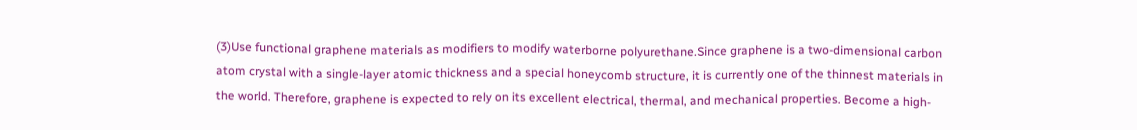(3)Use functional graphene materials as modifiers to modify waterborne polyurethane.Since graphene is a two-dimensional carbon atom crystal with a single-layer atomic thickness and a special honeycomb structure, it is currently one of the thinnest materials in the world. Therefore, graphene is expected to rely on its excellent electrical, thermal, and mechanical properties. Become a high-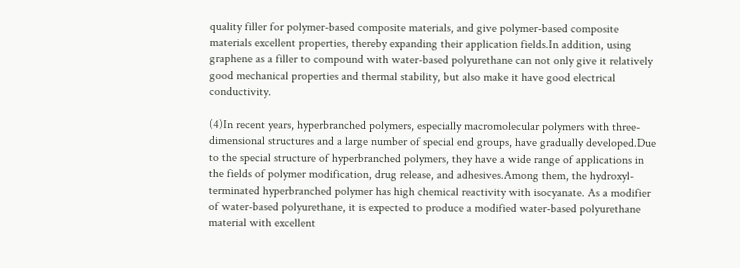quality filler for polymer-based composite materials, and give polymer-based composite materials excellent properties, thereby expanding their application fields.In addition, using graphene as a filler to compound with water-based polyurethane can not only give it relatively good mechanical properties and thermal stability, but also make it have good electrical conductivity.

(4)In recent years, hyperbranched polymers, especially macromolecular polymers with three-dimensional structures and a large number of special end groups, have gradually developed.Due to the special structure of hyperbranched polymers, they have a wide range of applications in the fields of polymer modification, drug release, and adhesives.Among them, the hydroxyl-terminated hyperbranched polymer has high chemical reactivity with isocyanate. As a modifier of water-based polyurethane, it is expected to produce a modified water-based polyurethane material with excellent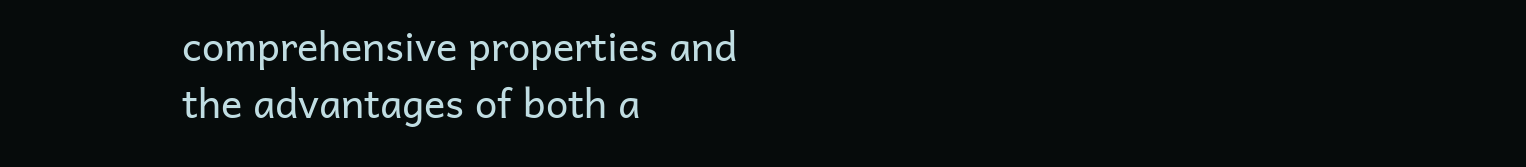comprehensive properties and the advantages of both a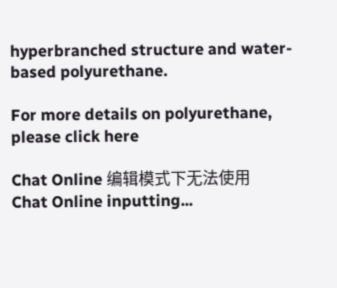hyperbranched structure and water-based polyurethane.

For more details on polyurethane, please click here

Chat Online 编辑模式下无法使用
Chat Online inputting...